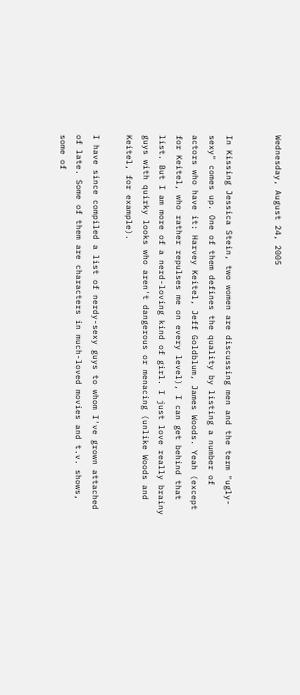Wednesday, August 24, 2005


In Kissing Jessica Stein, two women are discussing men and the term "ugly-sexy" comes up. One of them defines the quality by listing a number of actors who have it: Harvey Keitel, Jeff Goldblum, James Woods. Yeah (except for Keitel, who rather repulses me on every level), I can get behind that list. But I am more of a nerd-loving kind of girl. I just love really brainy guys with quirky looks who aren't dangerous or menacing (unlike Woods and Keitel, for example).

I have since compiled a list of nerdy-sexy guys to whom I've grown attached of late. Some of them are characters in much-loved movies and t.v. shows, some of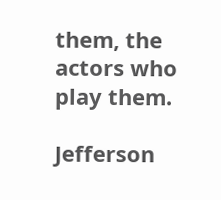them, the actors who play them.

Jefferson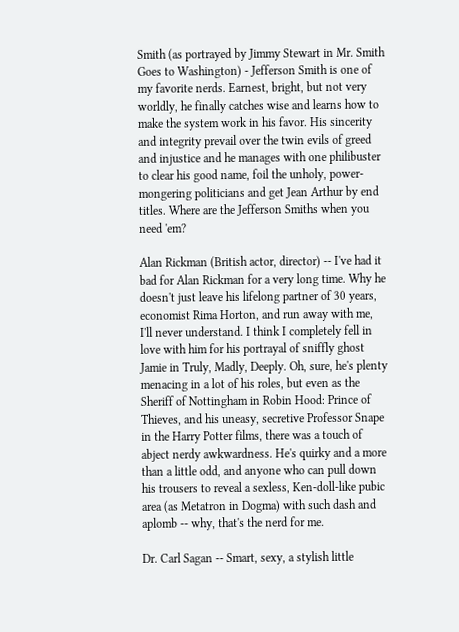Smith (as portrayed by Jimmy Stewart in Mr. Smith Goes to Washington) - Jefferson Smith is one of my favorite nerds. Earnest, bright, but not very worldly, he finally catches wise and learns how to make the system work in his favor. His sincerity and integrity prevail over the twin evils of greed and injustice and he manages with one philibuster to clear his good name, foil the unholy, power-mongering politicians and get Jean Arthur by end titles. Where are the Jefferson Smiths when you need 'em?

Alan Rickman (British actor, director) -- I've had it bad for Alan Rickman for a very long time. Why he doesn't just leave his lifelong partner of 30 years, economist Rima Horton, and run away with me, I'll never understand. I think I completely fell in love with him for his portrayal of sniffly ghost Jamie in Truly, Madly, Deeply. Oh, sure, he's plenty menacing in a lot of his roles, but even as the Sheriff of Nottingham in Robin Hood: Prince of Thieves, and his uneasy, secretive Professor Snape in the Harry Potter films, there was a touch of abject nerdy awkwardness. He's quirky and a more than a little odd, and anyone who can pull down his trousers to reveal a sexless, Ken-doll-like pubic area (as Metatron in Dogma) with such dash and aplomb -- why, that's the nerd for me.

Dr. Carl Sagan -- Smart, sexy, a stylish little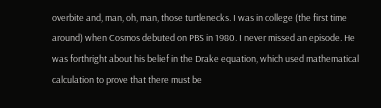overbite and, man, oh, man, those turtlenecks. I was in college (the first time around) when Cosmos debuted on PBS in 1980. I never missed an episode. He was forthright about his belief in the Drake equation, which used mathematical calculation to prove that there must be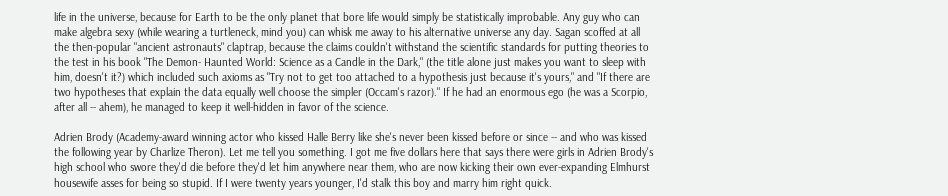life in the universe, because for Earth to be the only planet that bore life would simply be statistically improbable. Any guy who can make algebra sexy (while wearing a turtleneck, mind you) can whisk me away to his alternative universe any day. Sagan scoffed at all the then-popular "ancient astronauts" claptrap, because the claims couldn't withstand the scientific standards for putting theories to the test in his book "The Demon- Haunted World: Science as a Candle in the Dark," (the title alone just makes you want to sleep with him, doesn't it?) which included such axioms as "Try not to get too attached to a hypothesis just because it's yours," and "If there are two hypotheses that explain the data equally well choose the simpler (Occam's razor)." If he had an enormous ego (he was a Scorpio, after all -- ahem), he managed to keep it well-hidden in favor of the science.

Adrien Brody (Academy-award winning actor who kissed Halle Berry like she's never been kissed before or since -- and who was kissed the following year by Charlize Theron). Let me tell you something. I got me five dollars here that says there were girls in Adrien Brody's high school who swore they'd die before they'd let him anywhere near them, who are now kicking their own ever-expanding Elmhurst housewife asses for being so stupid. If I were twenty years younger, I'd stalk this boy and marry him right quick.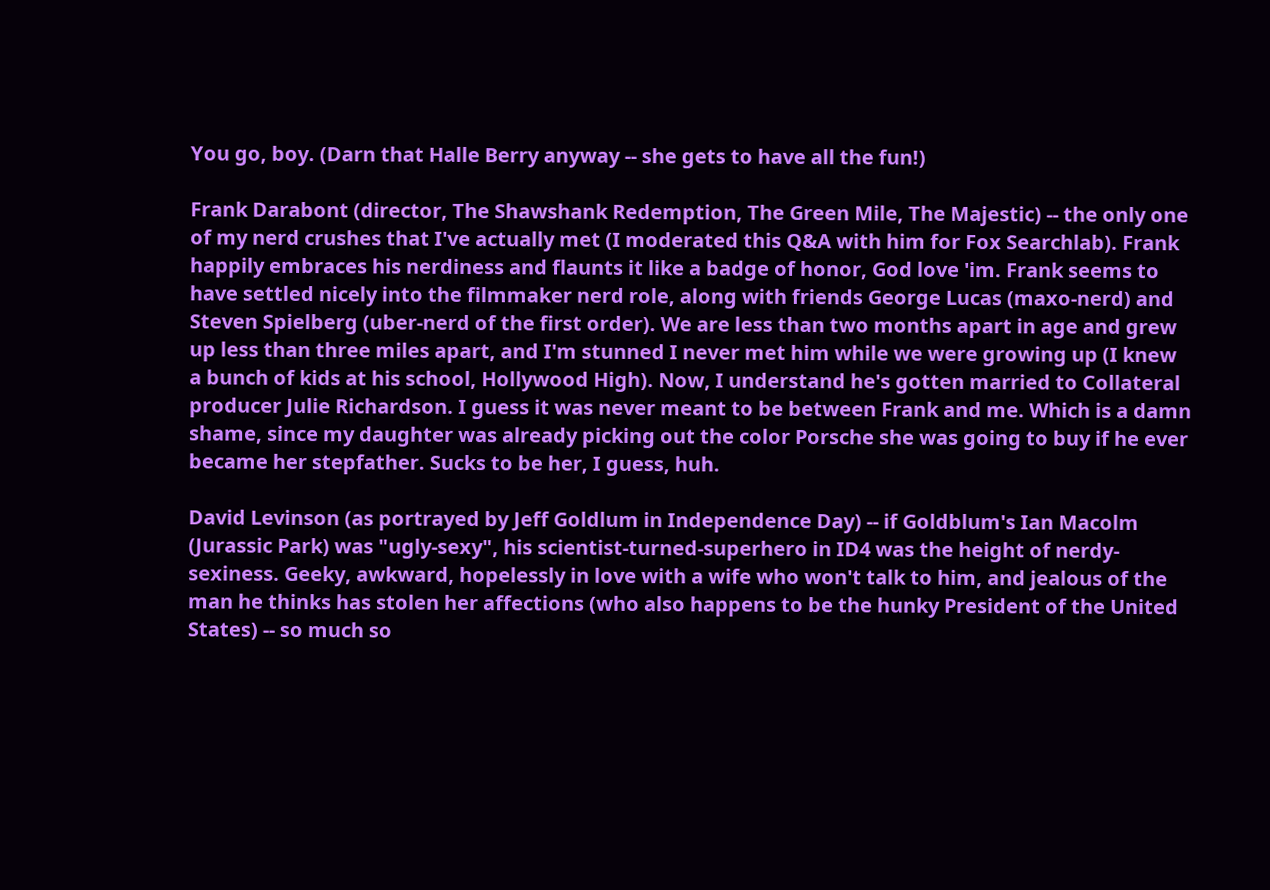You go, boy. (Darn that Halle Berry anyway -- she gets to have all the fun!)

Frank Darabont (director, The Shawshank Redemption, The Green Mile, The Majestic) -- the only one of my nerd crushes that I've actually met (I moderated this Q&A with him for Fox Searchlab). Frank happily embraces his nerdiness and flaunts it like a badge of honor, God love 'im. Frank seems to have settled nicely into the filmmaker nerd role, along with friends George Lucas (maxo-nerd) and Steven Spielberg (uber-nerd of the first order). We are less than two months apart in age and grew up less than three miles apart, and I'm stunned I never met him while we were growing up (I knew a bunch of kids at his school, Hollywood High). Now, I understand he's gotten married to Collateral producer Julie Richardson. I guess it was never meant to be between Frank and me. Which is a damn shame, since my daughter was already picking out the color Porsche she was going to buy if he ever became her stepfather. Sucks to be her, I guess, huh.

David Levinson (as portrayed by Jeff Goldlum in Independence Day) -- if Goldblum's Ian Macolm (Jurassic Park) was "ugly-sexy", his scientist-turned-superhero in ID4 was the height of nerdy-sexiness. Geeky, awkward, hopelessly in love with a wife who won't talk to him, and jealous of the man he thinks has stolen her affections (who also happens to be the hunky President of the United States) -- so much so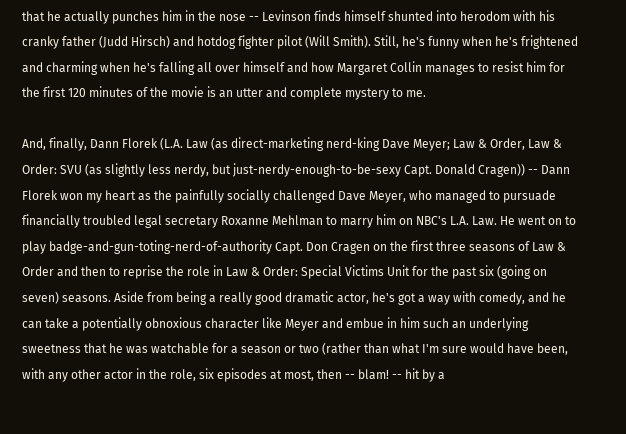that he actually punches him in the nose -- Levinson finds himself shunted into herodom with his cranky father (Judd Hirsch) and hotdog fighter pilot (Will Smith). Still, he's funny when he's frightened and charming when he's falling all over himself and how Margaret Collin manages to resist him for the first 120 minutes of the movie is an utter and complete mystery to me.

And, finally, Dann Florek (L.A. Law (as direct-marketing nerd-king Dave Meyer; Law & Order, Law & Order: SVU (as slightly less nerdy, but just-nerdy-enough-to-be-sexy Capt. Donald Cragen)) -- Dann Florek won my heart as the painfully socially challenged Dave Meyer, who managed to pursuade financially troubled legal secretary Roxanne Mehlman to marry him on NBC's L.A. Law. He went on to play badge-and-gun-toting-nerd-of-authority Capt. Don Cragen on the first three seasons of Law & Order and then to reprise the role in Law & Order: Special Victims Unit for the past six (going on seven) seasons. Aside from being a really good dramatic actor, he's got a way with comedy, and he can take a potentially obnoxious character like Meyer and embue in him such an underlying sweetness that he was watchable for a season or two (rather than what I'm sure would have been, with any other actor in the role, six episodes at most, then -- blam! -- hit by a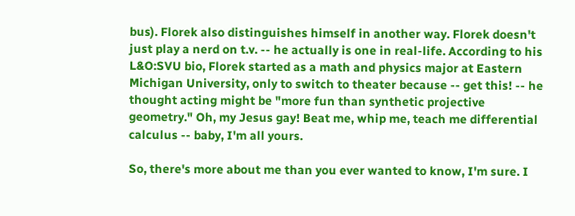bus). Florek also distinguishes himself in another way. Florek doesn't just play a nerd on t.v. -- he actually is one in real-life. According to his L&O:SVU bio, Florek started as a math and physics major at Eastern Michigan University, only to switch to theater because -- get this! -- he thought acting might be "more fun than synthetic projective geometry." Oh, my Jesus gay! Beat me, whip me, teach me differential calculus -- baby, I'm all yours.

So, there's more about me than you ever wanted to know, I'm sure. I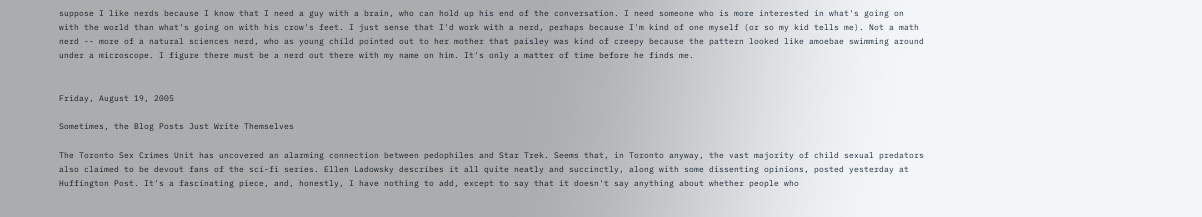suppose I like nerds because I know that I need a guy with a brain, who can hold up his end of the conversation. I need someone who is more interested in what's going on with the world than what's going on with his crow's feet. I just sense that I'd work with a nerd, perhaps because I'm kind of one myself (or so my kid tells me). Not a math nerd -- more of a natural sciences nerd, who as young child pointed out to her mother that paisley was kind of creepy because the pattern looked like amoebae swimming around under a microscope. I figure there must be a nerd out there with my name on him. It's only a matter of time before he finds me.


Friday, August 19, 2005

Sometimes, the Blog Posts Just Write Themselves

The Toronto Sex Crimes Unit has uncovered an alarming connection between pedophiles and Star Trek. Seems that, in Toronto anyway, the vast majority of child sexual predators also claimed to be devout fans of the sci-fi series. Ellen Ladowsky describes it all quite neatly and succinctly, along with some dissenting opinions, posted yesterday at Huffington Post. It's a fascinating piece, and, honestly, I have nothing to add, except to say that it doesn't say anything about whether people who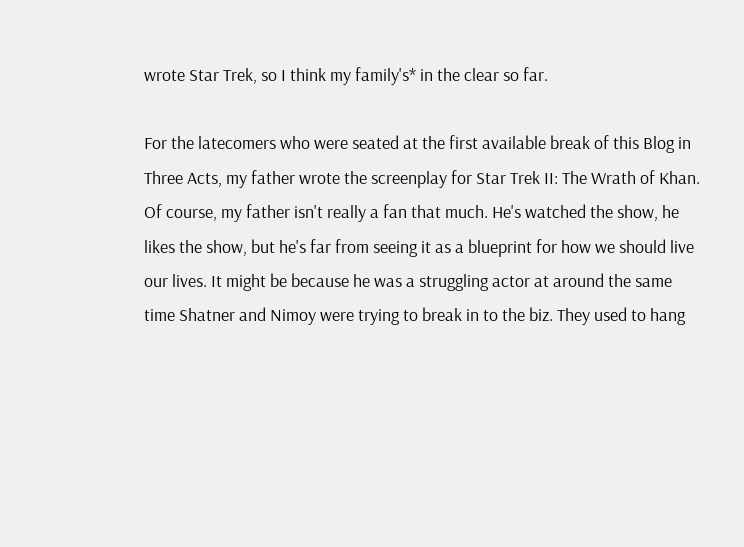wrote Star Trek, so I think my family's* in the clear so far.

For the latecomers who were seated at the first available break of this Blog in Three Acts, my father wrote the screenplay for Star Trek II: The Wrath of Khan. Of course, my father isn't really a fan that much. He's watched the show, he likes the show, but he's far from seeing it as a blueprint for how we should live our lives. It might be because he was a struggling actor at around the same time Shatner and Nimoy were trying to break in to the biz. They used to hang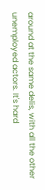around at the same delis, with all the other unemployed actors. It's hard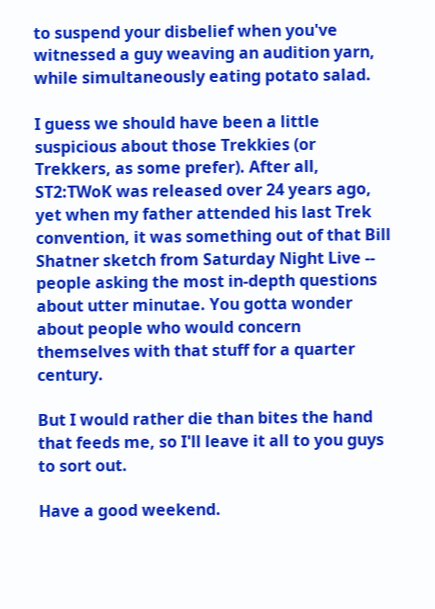to suspend your disbelief when you've witnessed a guy weaving an audition yarn, while simultaneously eating potato salad.

I guess we should have been a little suspicious about those Trekkies (or Trekkers, as some prefer). After all, ST2:TWoK was released over 24 years ago, yet when my father attended his last Trek convention, it was something out of that Bill Shatner sketch from Saturday Night Live -- people asking the most in-depth questions about utter minutae. You gotta wonder about people who would concern themselves with that stuff for a quarter century.

But I would rather die than bites the hand that feeds me, so I'll leave it all to you guys to sort out.

Have a good weekend.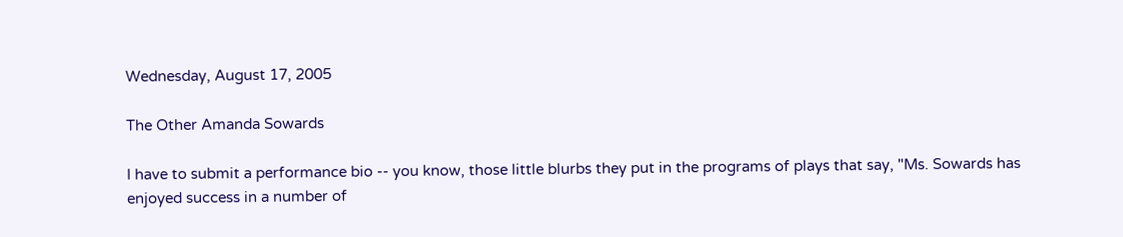Wednesday, August 17, 2005

The Other Amanda Sowards

I have to submit a performance bio -- you know, those little blurbs they put in the programs of plays that say, "Ms. Sowards has enjoyed success in a number of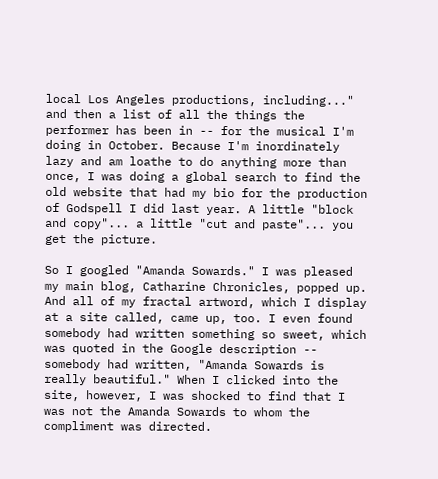local Los Angeles productions, including..." and then a list of all the things the performer has been in -- for the musical I'm doing in October. Because I'm inordinately lazy and am loathe to do anything more than once, I was doing a global search to find the old website that had my bio for the production of Godspell I did last year. A little "block and copy"... a little "cut and paste"... you get the picture.

So I googled "Amanda Sowards." I was pleased my main blog, Catharine Chronicles, popped up. And all of my fractal artword, which I display at a site called, came up, too. I even found somebody had written something so sweet, which was quoted in the Google description -- somebody had written, "Amanda Sowards is really beautiful." When I clicked into the site, however, I was shocked to find that I was not the Amanda Sowards to whom the compliment was directed.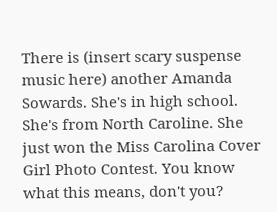There is (insert scary suspense music here) another Amanda Sowards. She's in high school. She's from North Caroline. She just won the Miss Carolina Cover Girl Photo Contest. You know what this means, don't you?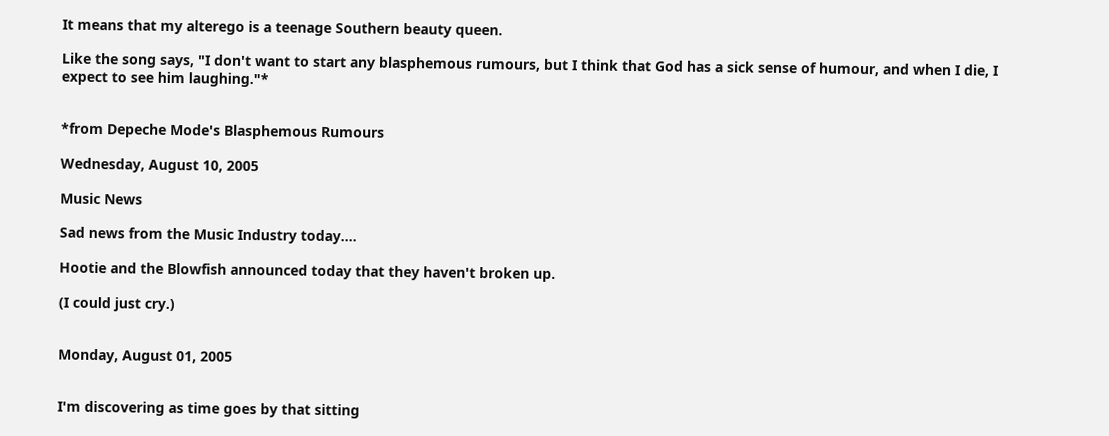It means that my alterego is a teenage Southern beauty queen.

Like the song says, "I don't want to start any blasphemous rumours, but I think that God has a sick sense of humour, and when I die, I expect to see him laughing."*


*from Depeche Mode's Blasphemous Rumours

Wednesday, August 10, 2005

Music News

Sad news from the Music Industry today....

Hootie and the Blowfish announced today that they haven't broken up.

(I could just cry.)


Monday, August 01, 2005


I'm discovering as time goes by that sitting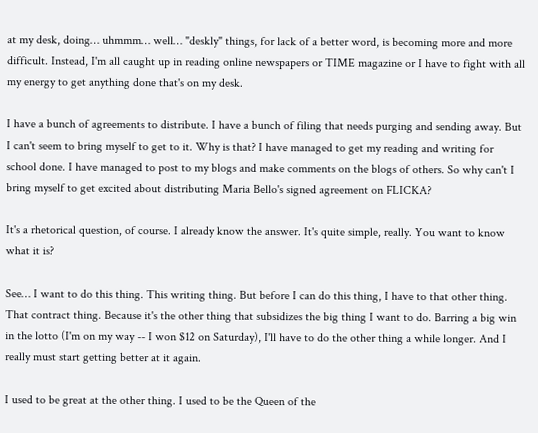at my desk, doing… uhmmm… well… "deskly" things, for lack of a better word, is becoming more and more difficult. Instead, I'm all caught up in reading online newspapers or TIME magazine or I have to fight with all my energy to get anything done that's on my desk.

I have a bunch of agreements to distribute. I have a bunch of filing that needs purging and sending away. But I can't seem to bring myself to get to it. Why is that? I have managed to get my reading and writing for school done. I have managed to post to my blogs and make comments on the blogs of others. So why can't I bring myself to get excited about distributing Maria Bello's signed agreement on FLICKA?

It's a rhetorical question, of course. I already know the answer. It's quite simple, really. You want to know what it is?

See… I want to do this thing. This writing thing. But before I can do this thing, I have to that other thing. That contract thing. Because it's the other thing that subsidizes the big thing I want to do. Barring a big win in the lotto (I'm on my way -- I won $12 on Saturday), I'll have to do the other thing a while longer. And I really must start getting better at it again.

I used to be great at the other thing. I used to be the Queen of the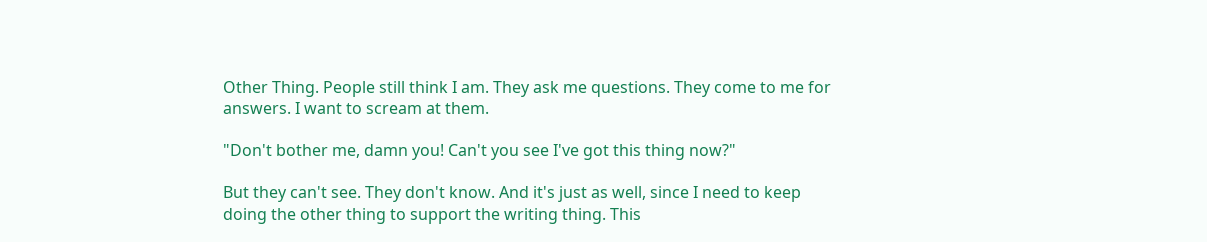Other Thing. People still think I am. They ask me questions. They come to me for answers. I want to scream at them.

"Don't bother me, damn you! Can't you see I've got this thing now?"

But they can't see. They don't know. And it's just as well, since I need to keep doing the other thing to support the writing thing. This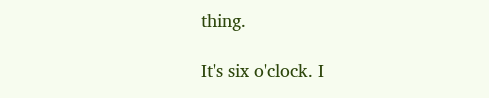thing.

It's six o'clock. I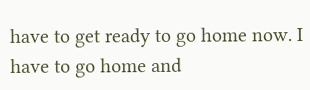have to get ready to go home now. I have to go home and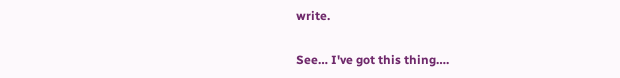write.

See… I've got this thing….